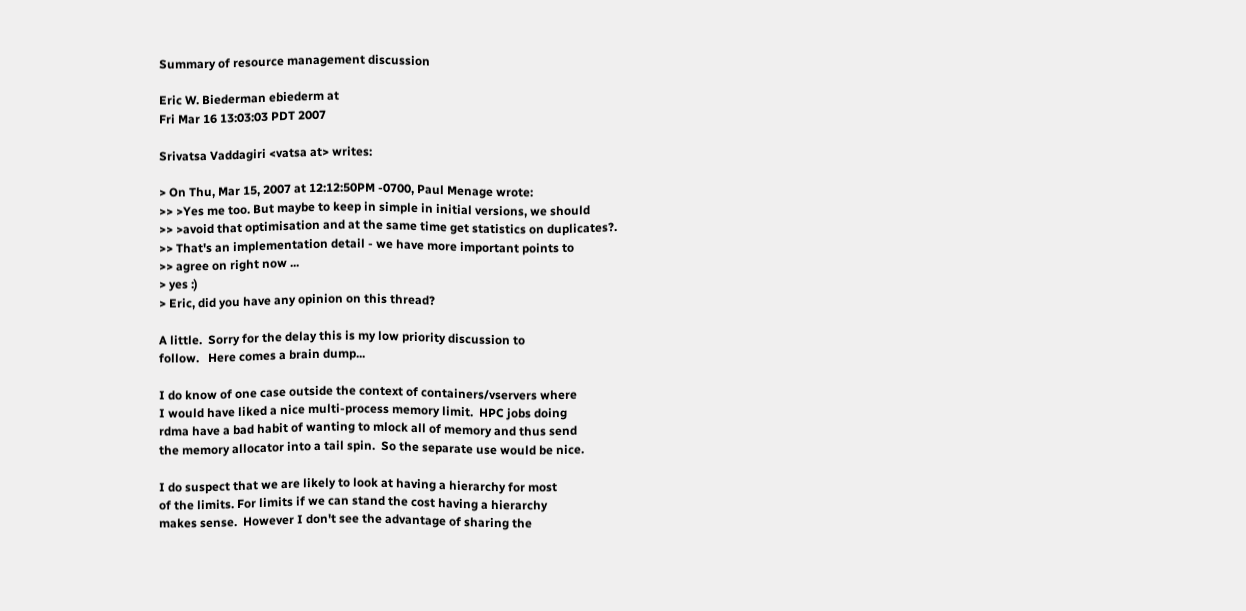Summary of resource management discussion

Eric W. Biederman ebiederm at
Fri Mar 16 13:03:03 PDT 2007

Srivatsa Vaddagiri <vatsa at> writes:

> On Thu, Mar 15, 2007 at 12:12:50PM -0700, Paul Menage wrote:
>> >Yes me too. But maybe to keep in simple in initial versions, we should
>> >avoid that optimisation and at the same time get statistics on duplicates?.
>> That's an implementation detail - we have more important points to
>> agree on right now ...
> yes :)
> Eric, did you have any opinion on this thread?

A little.  Sorry for the delay this is my low priority discussion to
follow.   Here comes a brain dump...

I do know of one case outside the context of containers/vservers where
I would have liked a nice multi-process memory limit.  HPC jobs doing
rdma have a bad habit of wanting to mlock all of memory and thus send
the memory allocator into a tail spin.  So the separate use would be nice.

I do suspect that we are likely to look at having a hierarchy for most
of the limits. For limits if we can stand the cost having a hierarchy
makes sense.  However I don't see the advantage of sharing the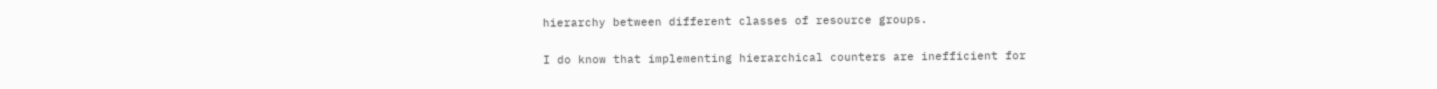hierarchy between different classes of resource groups.

I do know that implementing hierarchical counters are inefficient for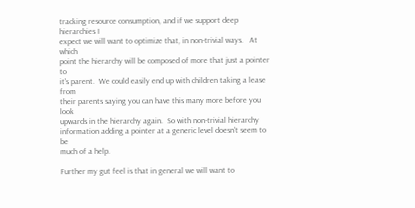tracking resource consumption, and if we support deep hierarchies I
expect we will want to optimize that, in non-trivial ways.   At which
point the hierarchy will be composed of more that just a pointer to
it's parent.  We could easily end up with children taking a lease from
their parents saying you can have this many more before you look
upwards in the hierarchy again.  So with non-trivial hierarchy
information adding a pointer at a generic level doesn't seem to be
much of a help.

Further my gut feel is that in general we will want to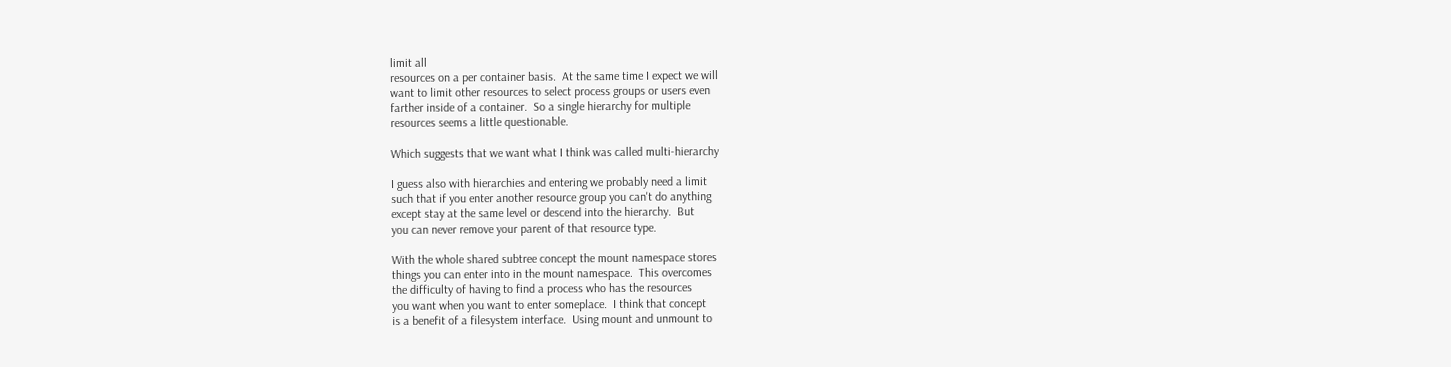limit all
resources on a per container basis.  At the same time I expect we will
want to limit other resources to select process groups or users even
farther inside of a container.  So a single hierarchy for multiple
resources seems a little questionable.

Which suggests that we want what I think was called multi-hierarchy

I guess also with hierarchies and entering we probably need a limit
such that if you enter another resource group you can't do anything
except stay at the same level or descend into the hierarchy.  But
you can never remove your parent of that resource type.

With the whole shared subtree concept the mount namespace stores
things you can enter into in the mount namespace.  This overcomes
the difficulty of having to find a process who has the resources
you want when you want to enter someplace.  I think that concept
is a benefit of a filesystem interface.  Using mount and unmount to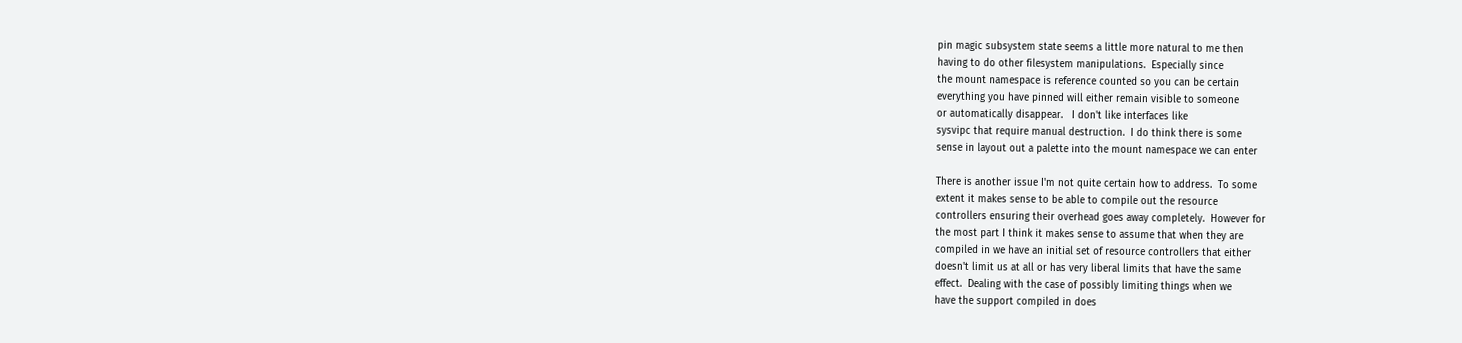pin magic subsystem state seems a little more natural to me then
having to do other filesystem manipulations.  Especially since
the mount namespace is reference counted so you can be certain
everything you have pinned will either remain visible to someone
or automatically disappear.   I don't like interfaces like
sysvipc that require manual destruction.  I do think there is some
sense in layout out a palette into the mount namespace we can enter

There is another issue I'm not quite certain how to address.  To some
extent it makes sense to be able to compile out the resource
controllers ensuring their overhead goes away completely.  However for
the most part I think it makes sense to assume that when they are
compiled in we have an initial set of resource controllers that either
doesn't limit us at all or has very liberal limits that have the same
effect.  Dealing with the case of possibly limiting things when we
have the support compiled in does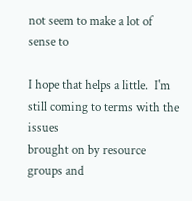not seem to make a lot of sense to

I hope that helps a little.  I'm still coming to terms with the issues
brought on by resource groups and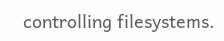controlling filesystems.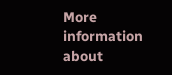More information about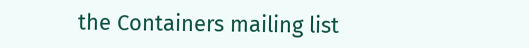the Containers mailing list